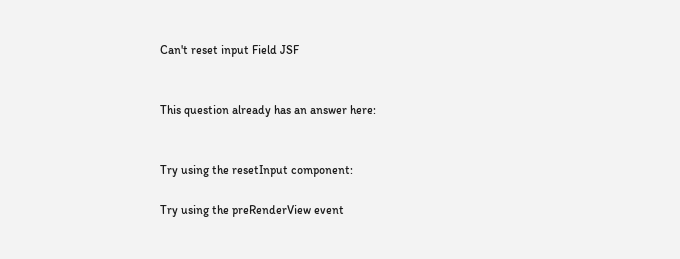Can't reset input Field JSF


This question already has an answer here:


Try using the resetInput component:

Try using the preRenderView event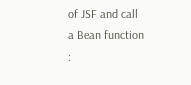of JSF and call a Bean function :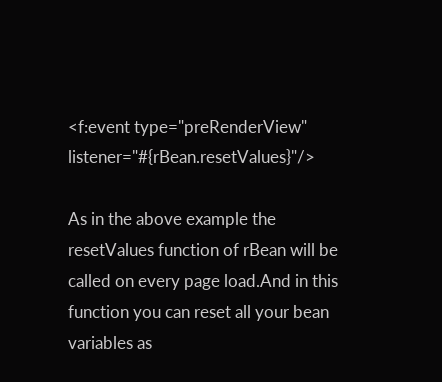<f:event type="preRenderView" listener="#{rBean.resetValues}"/>

As in the above example the resetValues function of rBean will be called on every page load.And in this function you can reset all your bean variables as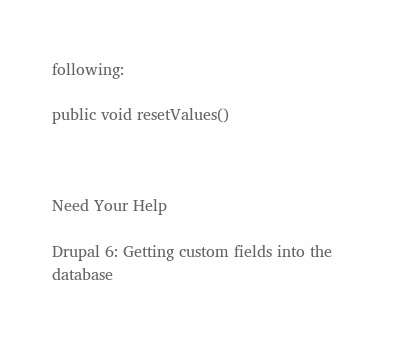following:

public void resetValues()



Need Your Help

Drupal 6: Getting custom fields into the database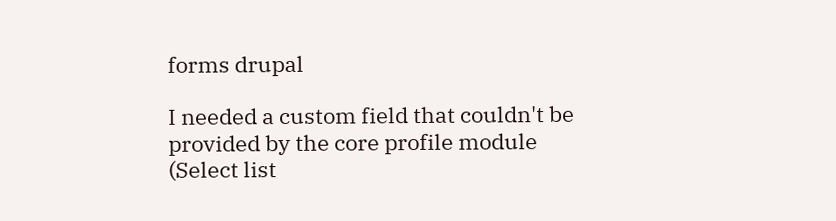forms drupal

I needed a custom field that couldn't be provided by the core profile module (Select list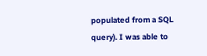populated from a SQL query). I was able to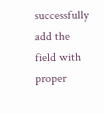successfully add the field with proper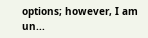options; however, I am un...